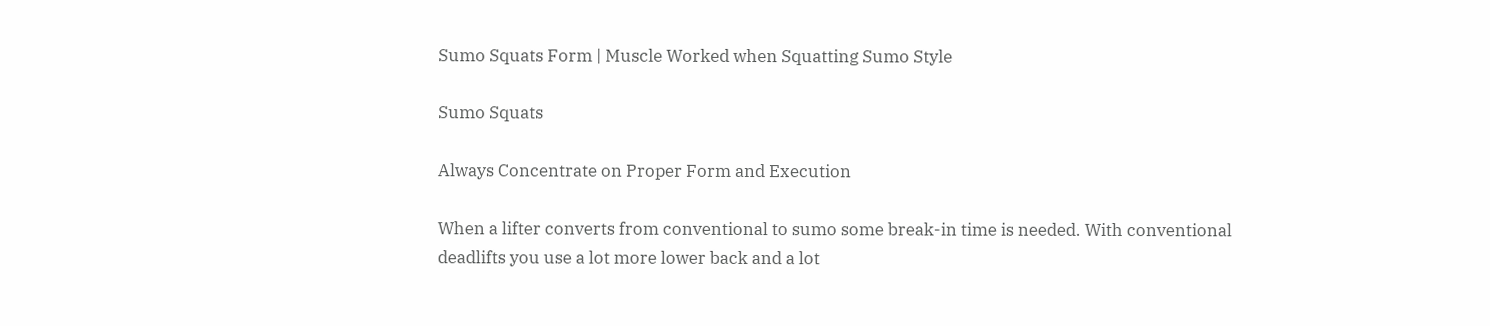Sumo Squats Form | Muscle Worked when Squatting Sumo Style

Sumo Squats

Always Concentrate on Proper Form and Execution

When a lifter converts from conventional to sumo some break-in time is needed. With conventional deadlifts you use a lot more lower back and a lot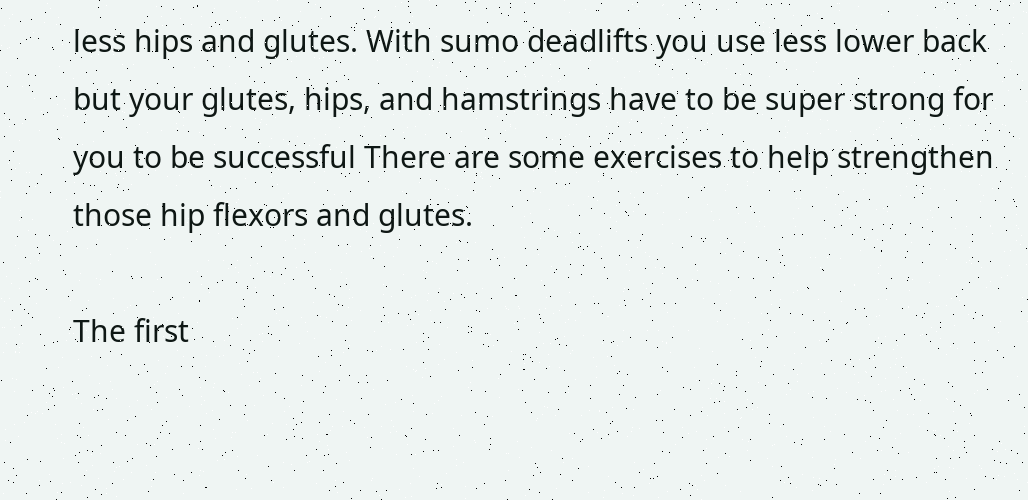less hips and glutes. With sumo deadlifts you use less lower back but your glutes, hips, and hamstrings have to be super strong for you to be successful There are some exercises to help strengthen those hip flexors and glutes.

The first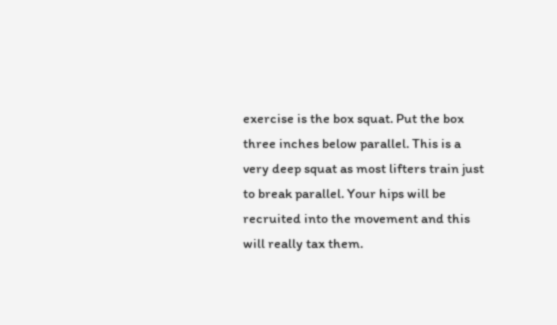exercise is the box squat. Put the box three inches below parallel. This is a very deep squat as most lifters train just to break parallel. Your hips will be recruited into the movement and this will really tax them.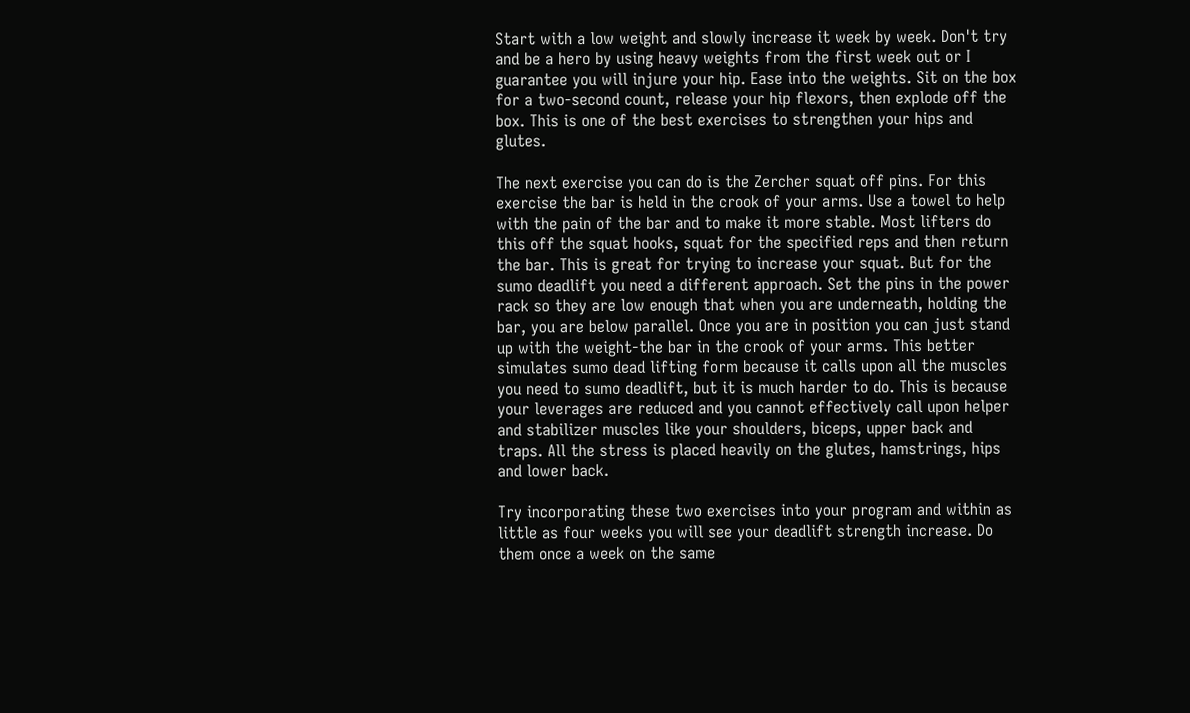Start with a low weight and slowly increase it week by week. Don't try and be a hero by using heavy weights from the first week out or I guarantee you will injure your hip. Ease into the weights. Sit on the box for a two-second count, release your hip flexors, then explode off the box. This is one of the best exercises to strengthen your hips and glutes.

The next exercise you can do is the Zercher squat off pins. For this exercise the bar is held in the crook of your arms. Use a towel to help with the pain of the bar and to make it more stable. Most lifters do this off the squat hooks, squat for the specified reps and then return the bar. This is great for trying to increase your squat. But for the sumo deadlift you need a different approach. Set the pins in the power rack so they are low enough that when you are underneath, holding the bar, you are below parallel. Once you are in position you can just stand up with the weight-the bar in the crook of your arms. This better simulates sumo dead lifting form because it calls upon all the muscles you need to sumo deadlift, but it is much harder to do. This is because your leverages are reduced and you cannot effectively call upon helper and stabilizer muscles like your shoulders, biceps, upper back and traps. All the stress is placed heavily on the glutes, hamstrings, hips and lower back.

Try incorporating these two exercises into your program and within as little as four weeks you will see your deadlift strength increase. Do them once a week on the same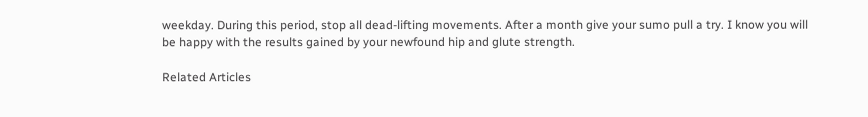weekday. During this period, stop all dead-lifting movements. After a month give your sumo pull a try. I know you will be happy with the results gained by your newfound hip and glute strength.

Related Articles